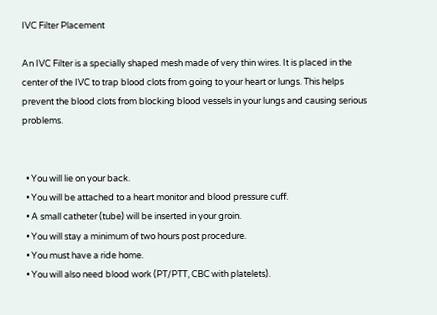IVC Filter Placement

An IVC Filter is a specially shaped mesh made of very thin wires. It is placed in the center of the IVC to trap blood clots from going to your heart or lungs. This helps prevent the blood clots from blocking blood vessels in your lungs and causing serious problems.


  • You will lie on your back.
  • You will be attached to a heart monitor and blood pressure cuff.
  • A small catheter (tube) will be inserted in your groin.
  • You will stay a minimum of two hours post procedure.
  • You must have a ride home.
  • You will also need blood work (PT/PTT, CBC with platelets).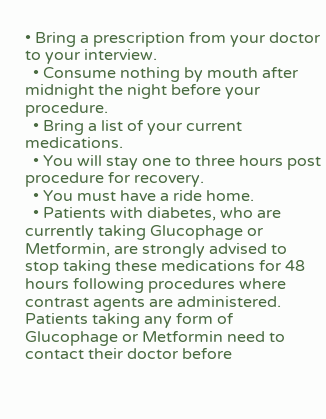• Bring a prescription from your doctor to your interview.
  • Consume nothing by mouth after midnight the night before your procedure.
  • Bring a list of your current medications.
  • You will stay one to three hours post procedure for recovery.
  • You must have a ride home.
  • Patients with diabetes, who are currently taking Glucophage or Metformin, are strongly advised to stop taking these medications for 48 hours following procedures where contrast agents are administered. Patients taking any form of Glucophage or Metformin need to contact their doctor before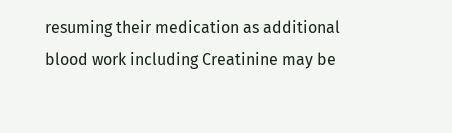resuming their medication as additional blood work including Creatinine may be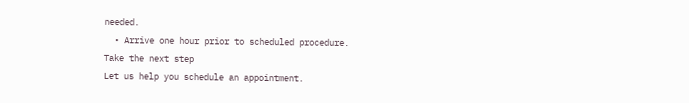needed.
  • Arrive one hour prior to scheduled procedure.
Take the next step
Let us help you schedule an appointment.